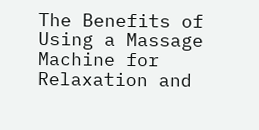The Benefits of Using a Massage Machine for Relaxation and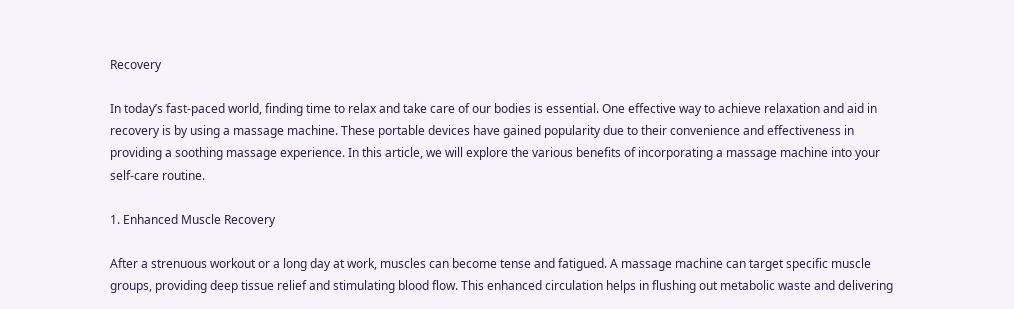Recovery

In today’s fast-paced world, finding time to relax and take care of our bodies is essential. One effective way to achieve relaxation and aid in recovery is by using a massage machine. These portable devices have gained popularity due to their convenience and effectiveness in providing a soothing massage experience. In this article, we will explore the various benefits of incorporating a massage machine into your self-care routine.

1. Enhanced Muscle Recovery

After a strenuous workout or a long day at work, muscles can become tense and fatigued. A massage machine can target specific muscle groups, providing deep tissue relief and stimulating blood flow. This enhanced circulation helps in flushing out metabolic waste and delivering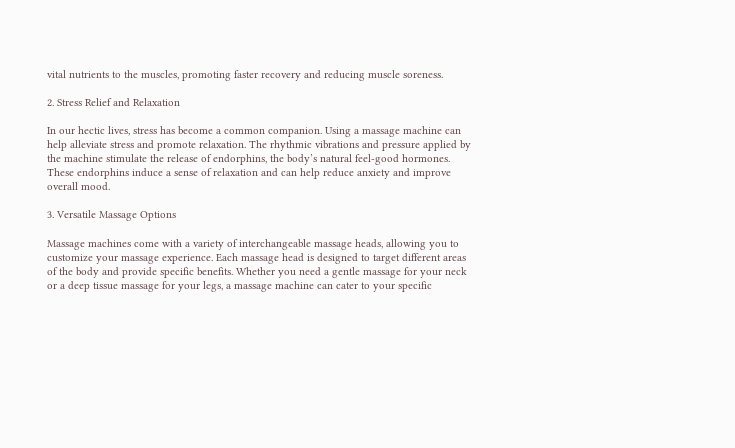vital nutrients to the muscles, promoting faster recovery and reducing muscle soreness.

2. Stress Relief and Relaxation

In our hectic lives, stress has become a common companion. Using a massage machine can help alleviate stress and promote relaxation. The rhythmic vibrations and pressure applied by the machine stimulate the release of endorphins, the body’s natural feel-good hormones. These endorphins induce a sense of relaxation and can help reduce anxiety and improve overall mood.

3. Versatile Massage Options

Massage machines come with a variety of interchangeable massage heads, allowing you to customize your massage experience. Each massage head is designed to target different areas of the body and provide specific benefits. Whether you need a gentle massage for your neck or a deep tissue massage for your legs, a massage machine can cater to your specific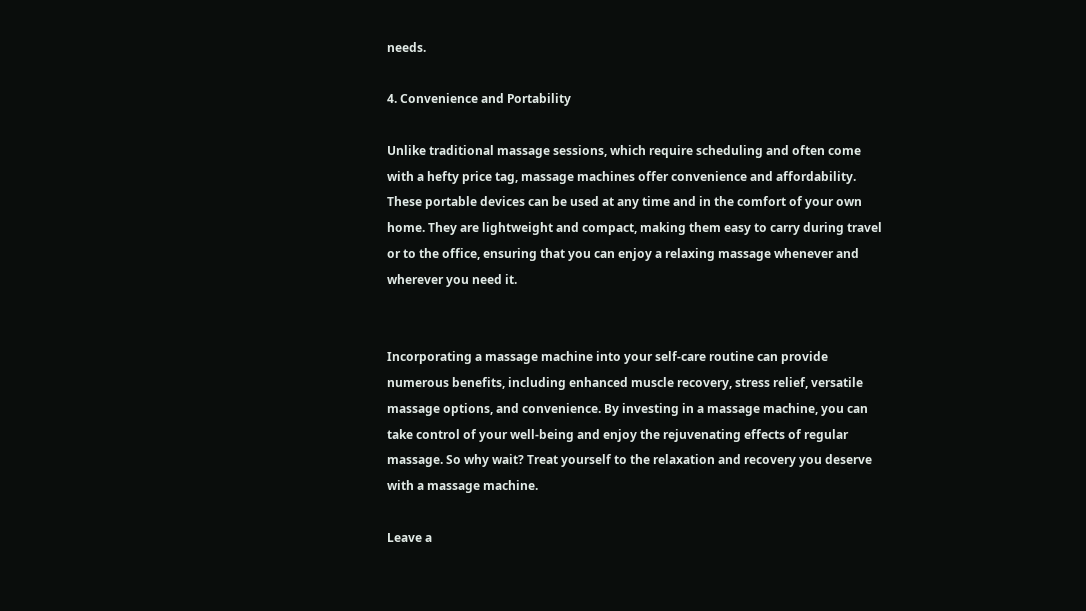needs.

4. Convenience and Portability

Unlike traditional massage sessions, which require scheduling and often come with a hefty price tag, massage machines offer convenience and affordability. These portable devices can be used at any time and in the comfort of your own home. They are lightweight and compact, making them easy to carry during travel or to the office, ensuring that you can enjoy a relaxing massage whenever and wherever you need it.


Incorporating a massage machine into your self-care routine can provide numerous benefits, including enhanced muscle recovery, stress relief, versatile massage options, and convenience. By investing in a massage machine, you can take control of your well-being and enjoy the rejuvenating effects of regular massage. So why wait? Treat yourself to the relaxation and recovery you deserve with a massage machine.

Leave a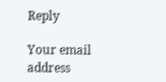Reply

Your email address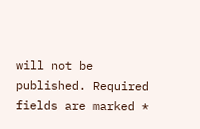will not be published. Required fields are marked *